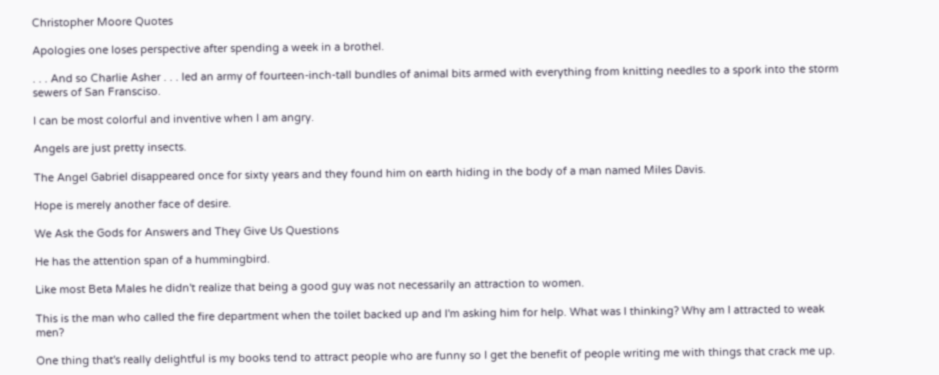Christopher Moore Quotes

Apologies one loses perspective after spending a week in a brothel.

. . . And so Charlie Asher . . . led an army of fourteen-inch-tall bundles of animal bits armed with everything from knitting needles to a spork into the storm sewers of San Fransciso.

I can be most colorful and inventive when I am angry.

Angels are just pretty insects.

The Angel Gabriel disappeared once for sixty years and they found him on earth hiding in the body of a man named Miles Davis.

Hope is merely another face of desire.

We Ask the Gods for Answers and They Give Us Questions

He has the attention span of a hummingbird.

Like most Beta Males he didn't realize that being a good guy was not necessarily an attraction to women.

This is the man who called the fire department when the toilet backed up and I'm asking him for help. What was I thinking? Why am I attracted to weak men?

One thing that's really delightful is my books tend to attract people who are funny so I get the benefit of people writing me with things that crack me up.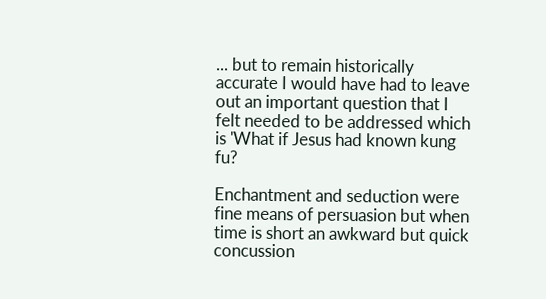... but to remain historically accurate I would have had to leave out an important question that I felt needed to be addressed which is 'What if Jesus had known kung fu?

Enchantment and seduction were fine means of persuasion but when time is short an awkward but quick concussion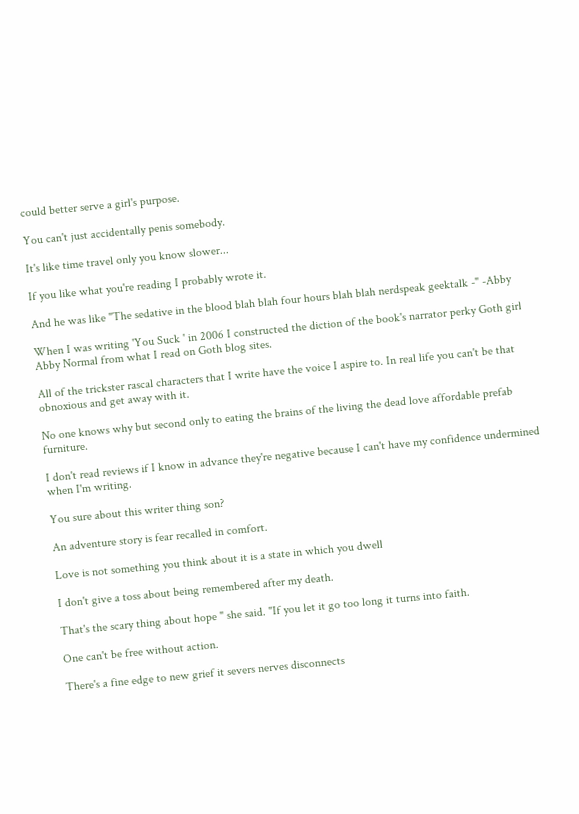could better serve a girl's purpose.

You can't just accidentally penis somebody.

It's like time travel only you know slower...

If you like what you're reading I probably wrote it.

And he was like "The sedative in the blood blah blah four hours blah blah nerdspeak geektalk -" -Abby

When I was writing 'You Suck ' in 2006 I constructed the diction of the book's narrator perky Goth girl Abby Normal from what I read on Goth blog sites.

All of the trickster rascal characters that I write have the voice I aspire to. In real life you can't be that obnoxious and get away with it.

No one knows why but second only to eating the brains of the living the dead love affordable prefab furniture.

I don't read reviews if I know in advance they're negative because I can't have my confidence undermined when I'm writing.

You sure about this writer thing son?

An adventure story is fear recalled in comfort.

Love is not something you think about it is a state in which you dwell

I don't give a toss about being remembered after my death.

That's the scary thing about hope " she said. "If you let it go too long it turns into faith.

One can't be free without action.

There's a fine edge to new grief it severs nerves disconnects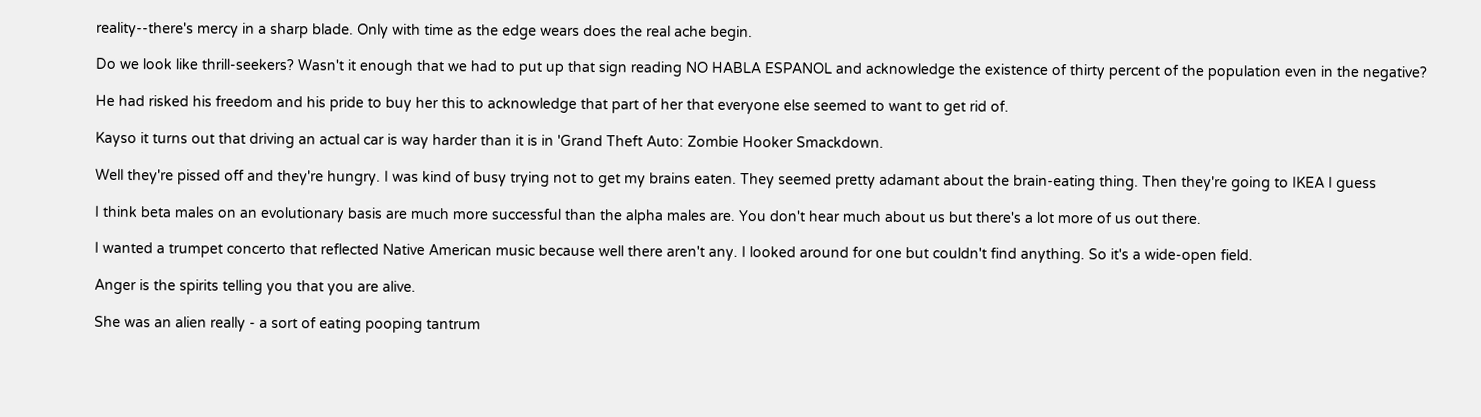reality--there's mercy in a sharp blade. Only with time as the edge wears does the real ache begin.

Do we look like thrill-seekers? Wasn't it enough that we had to put up that sign reading NO HABLA ESPANOL and acknowledge the existence of thirty percent of the population even in the negative?

He had risked his freedom and his pride to buy her this to acknowledge that part of her that everyone else seemed to want to get rid of.

Kayso it turns out that driving an actual car is way harder than it is in 'Grand Theft Auto: Zombie Hooker Smackdown.

Well they're pissed off and they're hungry. I was kind of busy trying not to get my brains eaten. They seemed pretty adamant about the brain-eating thing. Then they're going to IKEA I guess

I think beta males on an evolutionary basis are much more successful than the alpha males are. You don't hear much about us but there's a lot more of us out there.

I wanted a trumpet concerto that reflected Native American music because well there aren't any. I looked around for one but couldn't find anything. So it's a wide-open field.

Anger is the spirits telling you that you are alive.

She was an alien really - a sort of eating pooping tantrum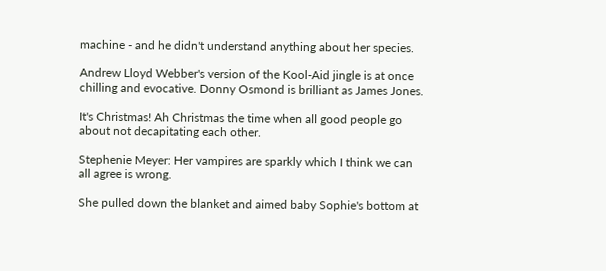machine - and he didn't understand anything about her species.

Andrew Lloyd Webber's version of the Kool-Aid jingle is at once chilling and evocative. Donny Osmond is brilliant as James Jones.

It's Christmas! Ah Christmas the time when all good people go about not decapitating each other.

Stephenie Meyer: Her vampires are sparkly which I think we can all agree is wrong.

She pulled down the blanket and aimed baby Sophie's bottom at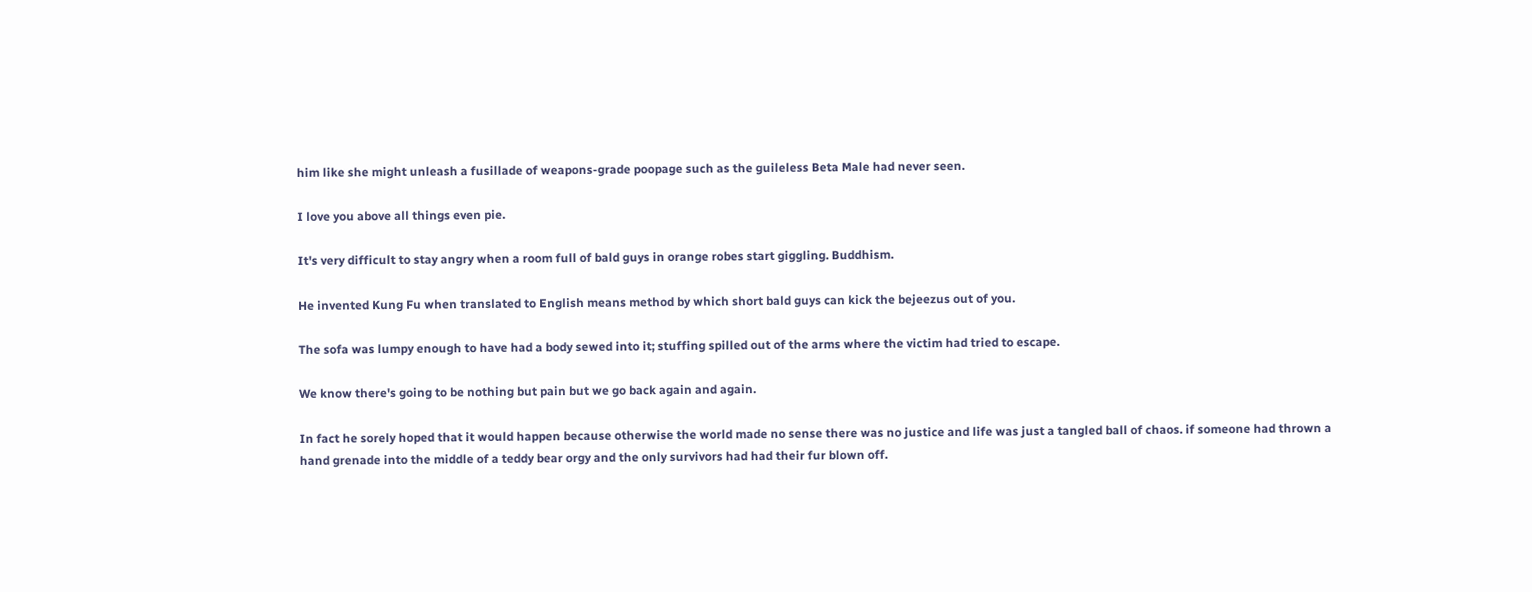him like she might unleash a fusillade of weapons-grade poopage such as the guileless Beta Male had never seen.

I love you above all things even pie.

It's very difficult to stay angry when a room full of bald guys in orange robes start giggling. Buddhism.

He invented Kung Fu when translated to English means method by which short bald guys can kick the bejeezus out of you.

The sofa was lumpy enough to have had a body sewed into it; stuffing spilled out of the arms where the victim had tried to escape.

We know there's going to be nothing but pain but we go back again and again.

In fact he sorely hoped that it would happen because otherwise the world made no sense there was no justice and life was just a tangled ball of chaos. if someone had thrown a hand grenade into the middle of a teddy bear orgy and the only survivors had had their fur blown off.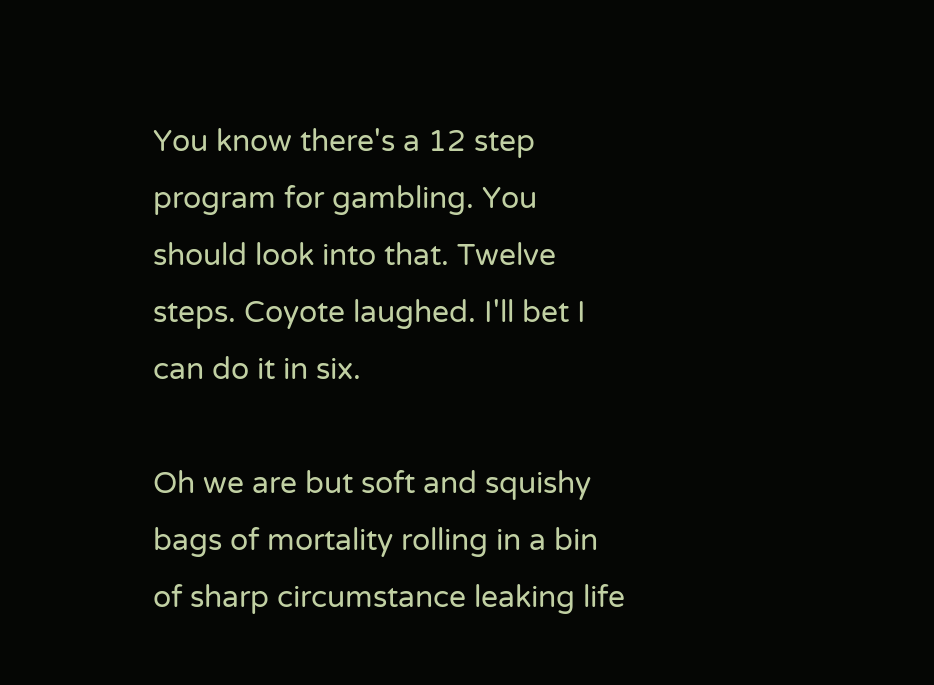You know there's a 12 step program for gambling. You should look into that. Twelve steps. Coyote laughed. I'll bet I can do it in six.

Oh we are but soft and squishy bags of mortality rolling in a bin of sharp circumstance leaking life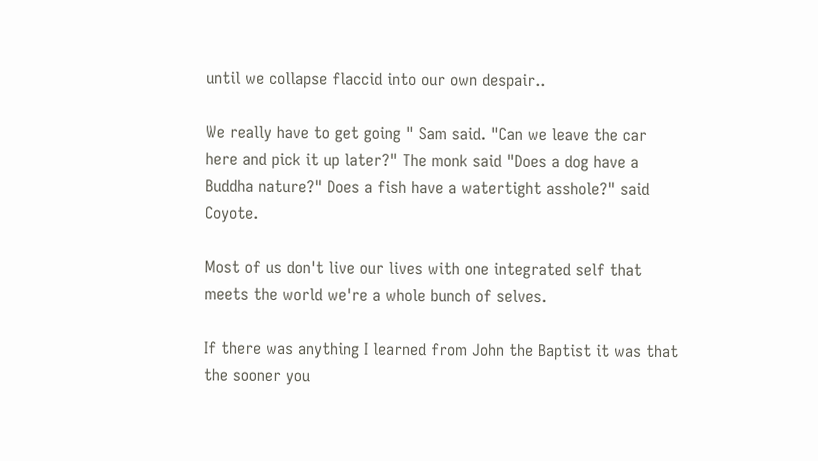until we collapse flaccid into our own despair..

We really have to get going " Sam said. "Can we leave the car here and pick it up later?" The monk said "Does a dog have a Buddha nature?" Does a fish have a watertight asshole?" said Coyote.

Most of us don't live our lives with one integrated self that meets the world we're a whole bunch of selves.

If there was anything I learned from John the Baptist it was that the sooner you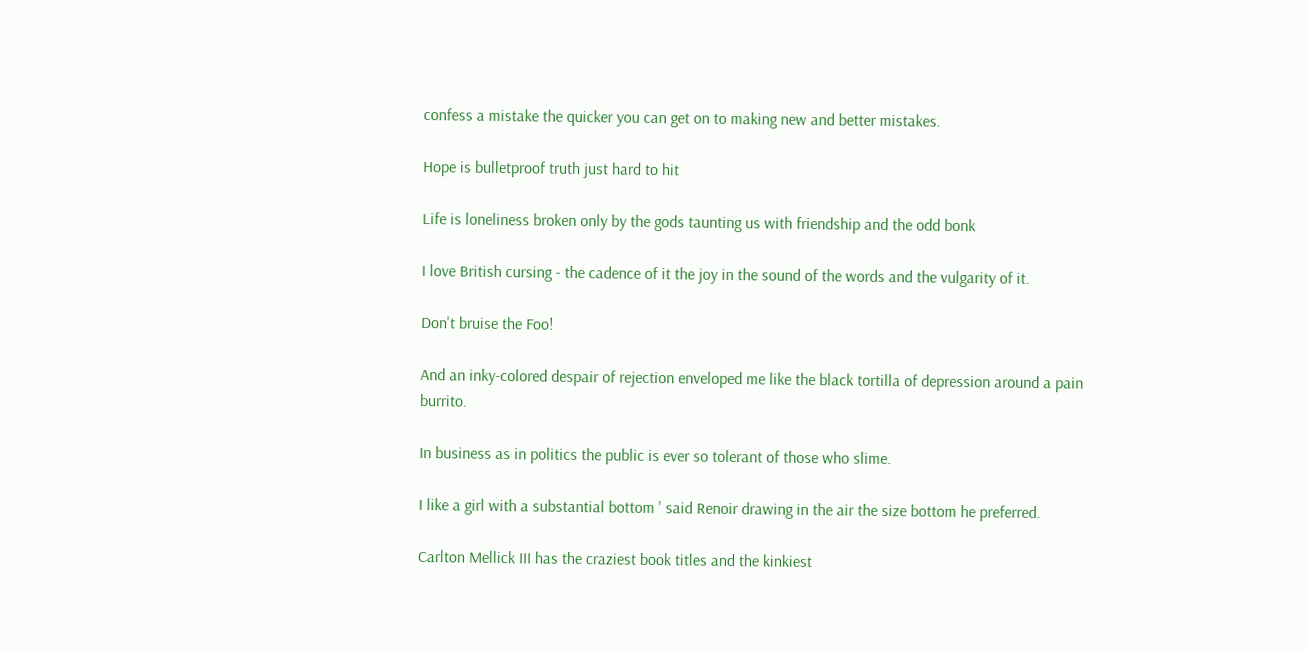confess a mistake the quicker you can get on to making new and better mistakes.

Hope is bulletproof truth just hard to hit

Life is loneliness broken only by the gods taunting us with friendship and the odd bonk

I love British cursing - the cadence of it the joy in the sound of the words and the vulgarity of it.

Don't bruise the Foo!

And an inky-colored despair of rejection enveloped me like the black tortilla of depression around a pain burrito.

In business as in politics the public is ever so tolerant of those who slime.

I like a girl with a substantial bottom ' said Renoir drawing in the air the size bottom he preferred.

Carlton Mellick III has the craziest book titles and the kinkiest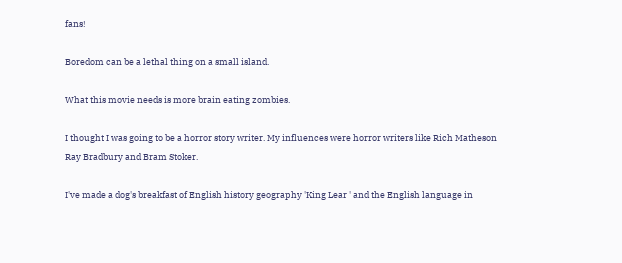fans!

Boredom can be a lethal thing on a small island.

What this movie needs is more brain eating zombies.

I thought I was going to be a horror story writer. My influences were horror writers like Rich Matheson Ray Bradbury and Bram Stoker.

I've made a dog's breakfast of English history geography 'King Lear ' and the English language in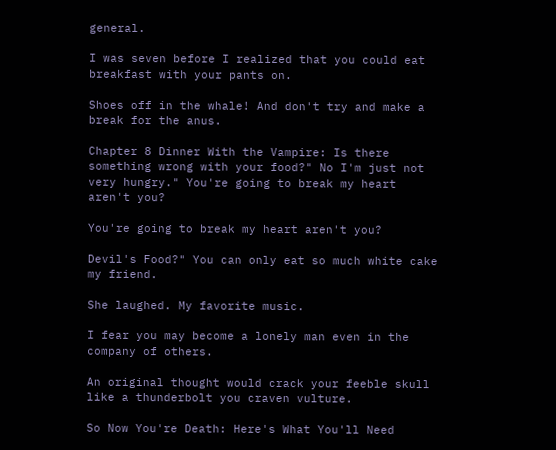general.

I was seven before I realized that you could eat breakfast with your pants on.

Shoes off in the whale! And don't try and make a break for the anus.

Chapter 8 Dinner With the Vampire: Is there something wrong with your food?" No I'm just not very hungry." You're going to break my heart aren't you?

You're going to break my heart aren't you?

Devil's Food?" You can only eat so much white cake my friend.

She laughed. My favorite music.

I fear you may become a lonely man even in the company of others.

An original thought would crack your feeble skull like a thunderbolt you craven vulture.

So Now You're Death: Here's What You'll Need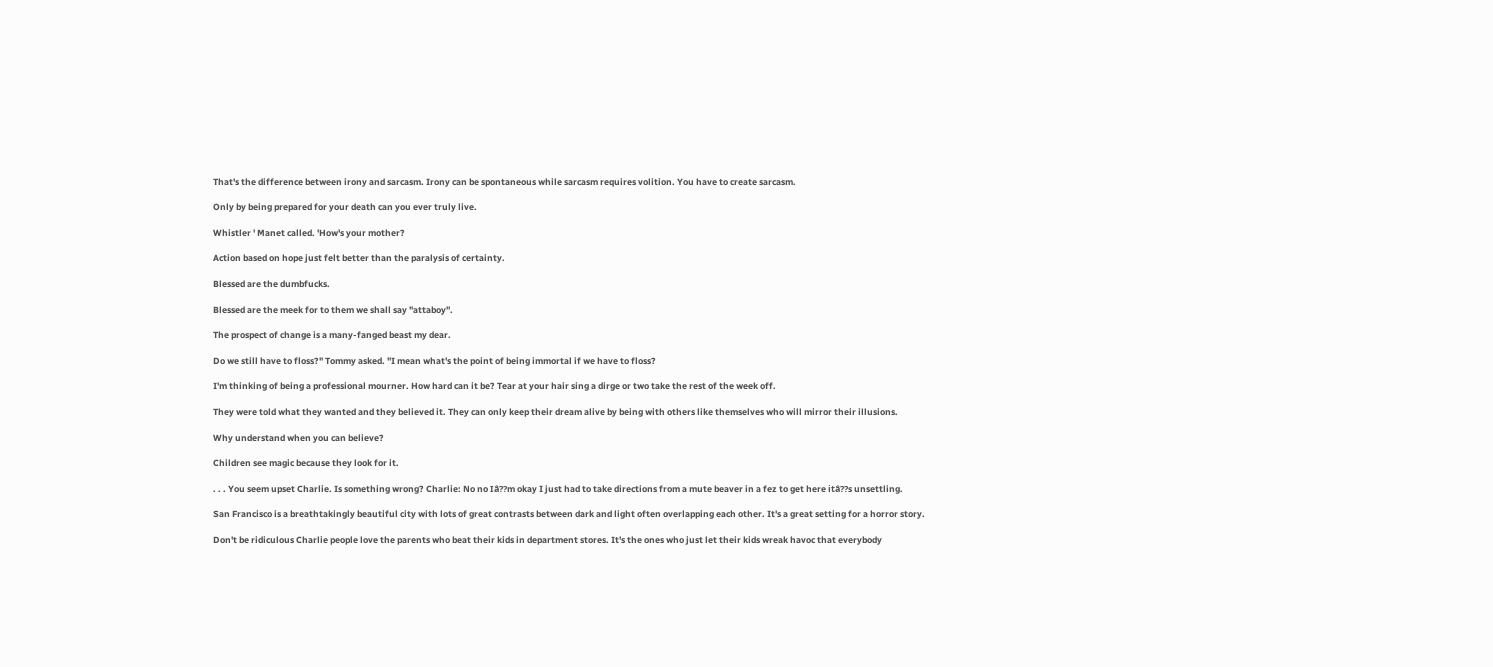That's the difference between irony and sarcasm. Irony can be spontaneous while sarcasm requires volition. You have to create sarcasm.

Only by being prepared for your death can you ever truly live.

Whistler ' Manet called. 'How's your mother?

Action based on hope just felt better than the paralysis of certainty.

Blessed are the dumbfucks.

Blessed are the meek for to them we shall say "attaboy".

The prospect of change is a many-fanged beast my dear.

Do we still have to floss?" Tommy asked. "I mean what's the point of being immortal if we have to floss?

I'm thinking of being a professional mourner. How hard can it be? Tear at your hair sing a dirge or two take the rest of the week off.

They were told what they wanted and they believed it. They can only keep their dream alive by being with others like themselves who will mirror their illusions.

Why understand when you can believe?

Children see magic because they look for it.

. . . You seem upset Charlie. Is something wrong? Charlie: No no Iâ??m okay I just had to take directions from a mute beaver in a fez to get here itâ??s unsettling.

San Francisco is a breathtakingly beautiful city with lots of great contrasts between dark and light often overlapping each other. It's a great setting for a horror story.

Don't be ridiculous Charlie people love the parents who beat their kids in department stores. It's the ones who just let their kids wreak havoc that everybody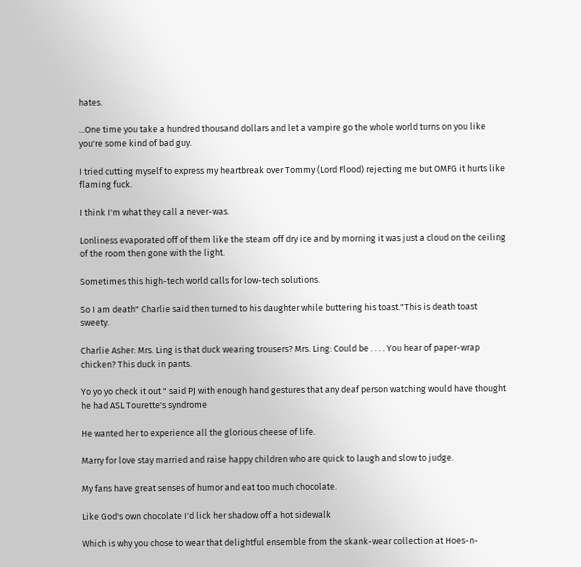hates.

...One time you take a hundred thousand dollars and let a vampire go the whole world turns on you like you're some kind of bad guy.

I tried cutting myself to express my heartbreak over Tommy (Lord Flood) rejecting me but OMFG it hurts like flaming fuck.

I think I'm what they call a never-was.

Lonliness evaporated off of them like the steam off dry ice and by morning it was just a cloud on the ceiling of the room then gone with the light.

Sometimes this high-tech world calls for low-tech solutions.

So I am death" Charlie said then turned to his daughter while buttering his toast."This is death toast sweety.

Charlie Asher: Mrs. Ling is that duck wearing trousers? Mrs. Ling: Could be . . . . You hear of paper-wrap chicken? This duck in pants.

Yo yo yo check it out " said PJ with enough hand gestures that any deaf person watching would have thought he had ASL Tourette's syndrome

He wanted her to experience all the glorious cheese of life.

Marry for love stay married and raise happy children who are quick to laugh and slow to judge.

My fans have great senses of humor and eat too much chocolate.

Like God's own chocolate I'd lick her shadow off a hot sidewalk

Which is why you chose to wear that delightful ensemble from the skank-wear collection at Hoes-n-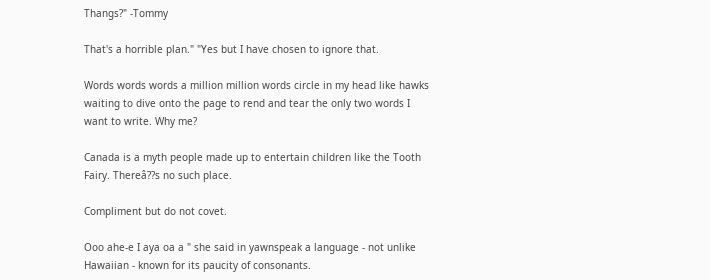Thangs?" -Tommy

That's a horrible plan." "Yes but I have chosen to ignore that.

Words words words a million million words circle in my head like hawks waiting to dive onto the page to rend and tear the only two words I want to write. Why me?

Canada is a myth people made up to entertain children like the Tooth Fairy. Thereâ??s no such place.

Compliment but do not covet.

Ooo ahe-e I aya oa a " she said in yawnspeak a language - not unlike Hawaiian - known for its paucity of consonants.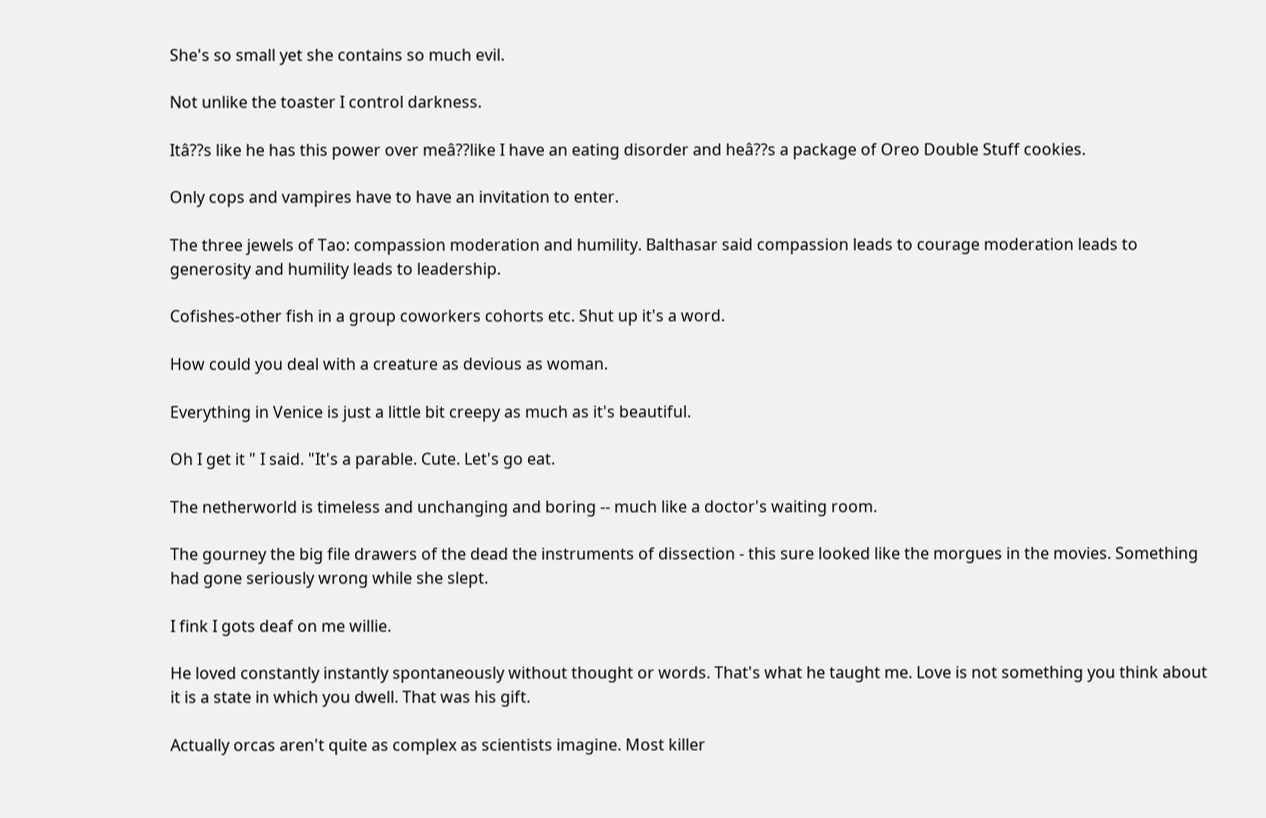She's so small yet she contains so much evil.

Not unlike the toaster I control darkness.

Itâ??s like he has this power over meâ??like I have an eating disorder and heâ??s a package of Oreo Double Stuff cookies.

Only cops and vampires have to have an invitation to enter.

The three jewels of Tao: compassion moderation and humility. Balthasar said compassion leads to courage moderation leads to generosity and humility leads to leadership.

Cofishes-other fish in a group coworkers cohorts etc. Shut up it's a word.

How could you deal with a creature as devious as woman.

Everything in Venice is just a little bit creepy as much as it's beautiful.

Oh I get it " I said. "It's a parable. Cute. Let's go eat.

The netherworld is timeless and unchanging and boring -- much like a doctor's waiting room.

The gourney the big file drawers of the dead the instruments of dissection - this sure looked like the morgues in the movies. Something had gone seriously wrong while she slept.

I fink I gots deaf on me willie.

He loved constantly instantly spontaneously without thought or words. That's what he taught me. Love is not something you think about it is a state in which you dwell. That was his gift.

Actually orcas aren't quite as complex as scientists imagine. Most killer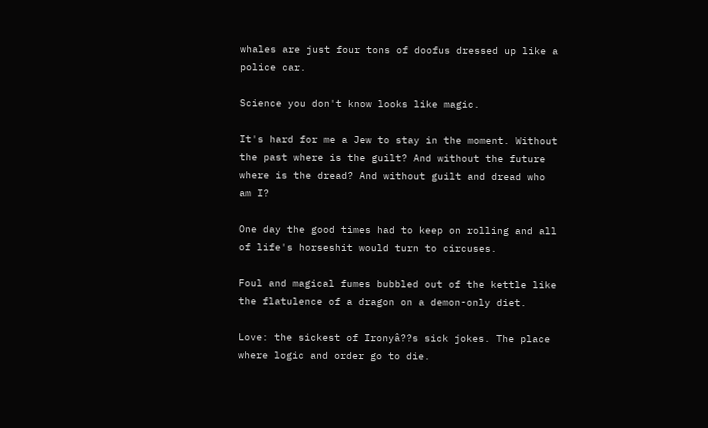whales are just four tons of doofus dressed up like a police car.

Science you don't know looks like magic.

It's hard for me a Jew to stay in the moment. Without the past where is the guilt? And without the future where is the dread? And without guilt and dread who am I?

One day the good times had to keep on rolling and all of life's horseshit would turn to circuses.

Foul and magical fumes bubbled out of the kettle like the flatulence of a dragon on a demon-only diet.

Love: the sickest of Ironyâ??s sick jokes. The place where logic and order go to die.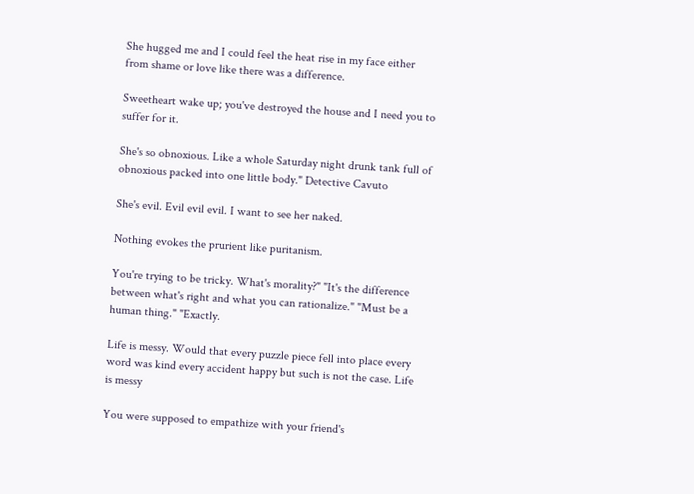She hugged me and I could feel the heat rise in my face either from shame or love like there was a difference.

Sweetheart wake up; you've destroyed the house and I need you to suffer for it.

She's so obnoxious. Like a whole Saturday night drunk tank full of obnoxious packed into one little body." Detective Cavuto

She's evil. Evil evil evil. I want to see her naked.

Nothing evokes the prurient like puritanism.

You're trying to be tricky. What's morality?" "It's the difference between what's right and what you can rationalize." "Must be a human thing." "Exactly.

Life is messy. Would that every puzzle piece fell into place every word was kind every accident happy but such is not the case. Life is messy

You were supposed to empathize with your friend's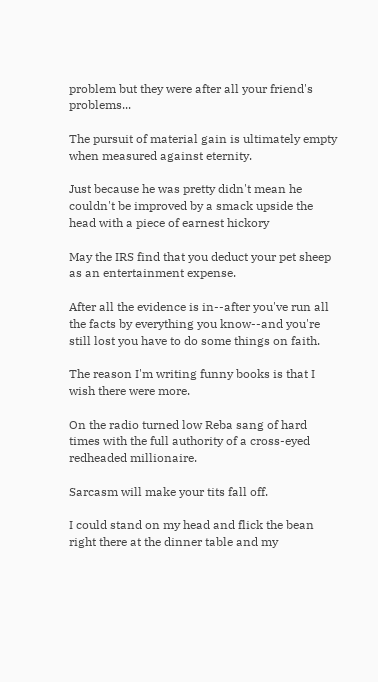problem but they were after all your friend's problems...

The pursuit of material gain is ultimately empty when measured against eternity.

Just because he was pretty didn't mean he couldn't be improved by a smack upside the head with a piece of earnest hickory

May the IRS find that you deduct your pet sheep as an entertainment expense.

After all the evidence is in--after you've run all the facts by everything you know--and you're still lost you have to do some things on faith.

The reason I'm writing funny books is that I wish there were more.

On the radio turned low Reba sang of hard times with the full authority of a cross-eyed redheaded millionaire.

Sarcasm will make your tits fall off.

I could stand on my head and flick the bean right there at the dinner table and my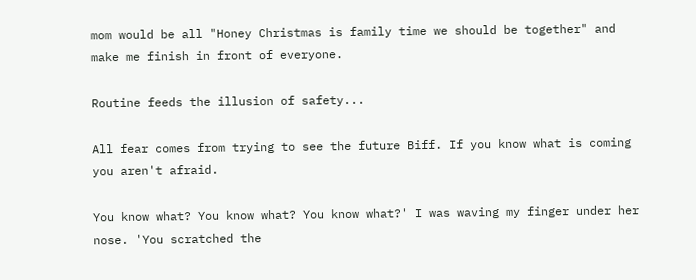mom would be all "Honey Christmas is family time we should be together" and make me finish in front of everyone.

Routine feeds the illusion of safety...

All fear comes from trying to see the future Biff. If you know what is coming you aren't afraid.

You know what? You know what? You know what?' I was waving my finger under her nose. 'You scratched the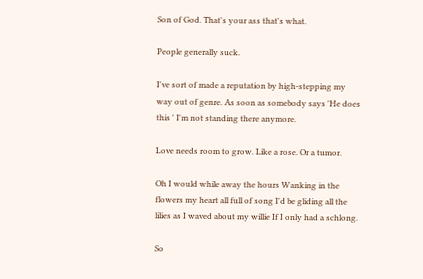Son of God. That's your ass that's what.

People generally suck.

I've sort of made a reputation by high-stepping my way out of genre. As soon as somebody says 'He does this ' I'm not standing there anymore.

Love needs room to grow. Like a rose. Or a tumor.

Oh I would while away the hours Wanking in the flowers my heart all full of song I'd be gliding all the lilies as I waved about my willie If I only had a schlong.

So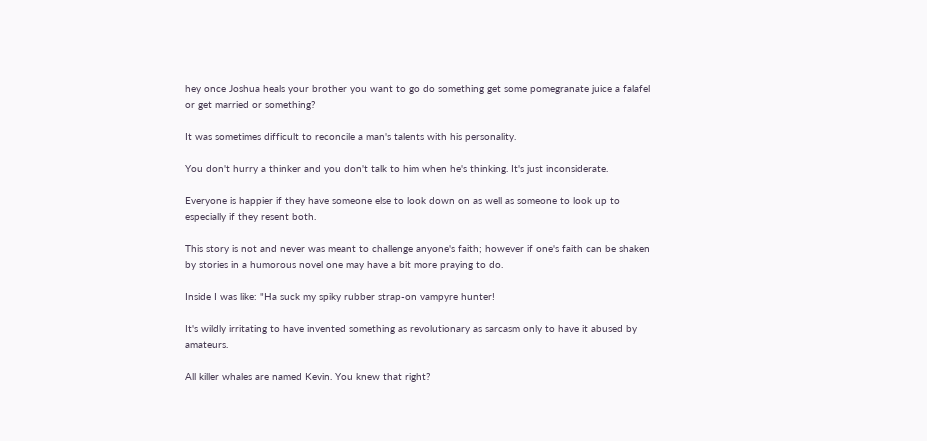hey once Joshua heals your brother you want to go do something get some pomegranate juice a falafel or get married or something?

It was sometimes difficult to reconcile a man's talents with his personality.

You don't hurry a thinker and you don't talk to him when he's thinking. It's just inconsiderate.

Everyone is happier if they have someone else to look down on as well as someone to look up to especially if they resent both.

This story is not and never was meant to challenge anyone's faith; however if one's faith can be shaken by stories in a humorous novel one may have a bit more praying to do.

Inside I was like: "Ha suck my spiky rubber strap-on vampyre hunter!

It's wildly irritating to have invented something as revolutionary as sarcasm only to have it abused by amateurs.

All killer whales are named Kevin. You knew that right?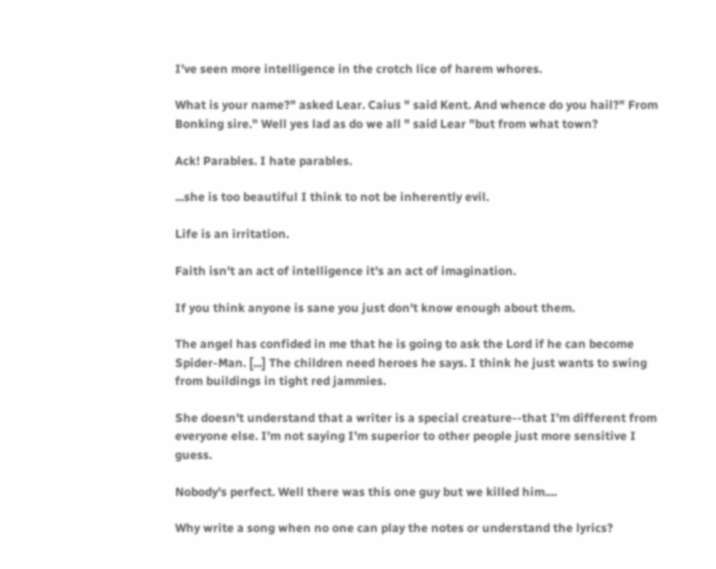I've seen more intelligence in the crotch lice of harem whores.

What is your name?" asked Lear. Caius " said Kent. And whence do you hail?" From Bonking sire." Well yes lad as do we all " said Lear "but from what town?

Ack! Parables. I hate parables.

...she is too beautiful I think to not be inherently evil.

Life is an irritation.

Faith isn't an act of intelligence it's an act of imagination.

If you think anyone is sane you just don't know enough about them.

The angel has confided in me that he is going to ask the Lord if he can become Spider-Man. [...] The children need heroes he says. I think he just wants to swing from buildings in tight red jammies.

She doesn't understand that a writer is a special creature--that I'm different from everyone else. I'm not saying I'm superior to other people just more sensitive I guess.

Nobody's perfect. Well there was this one guy but we killed him....

Why write a song when no one can play the notes or understand the lyrics?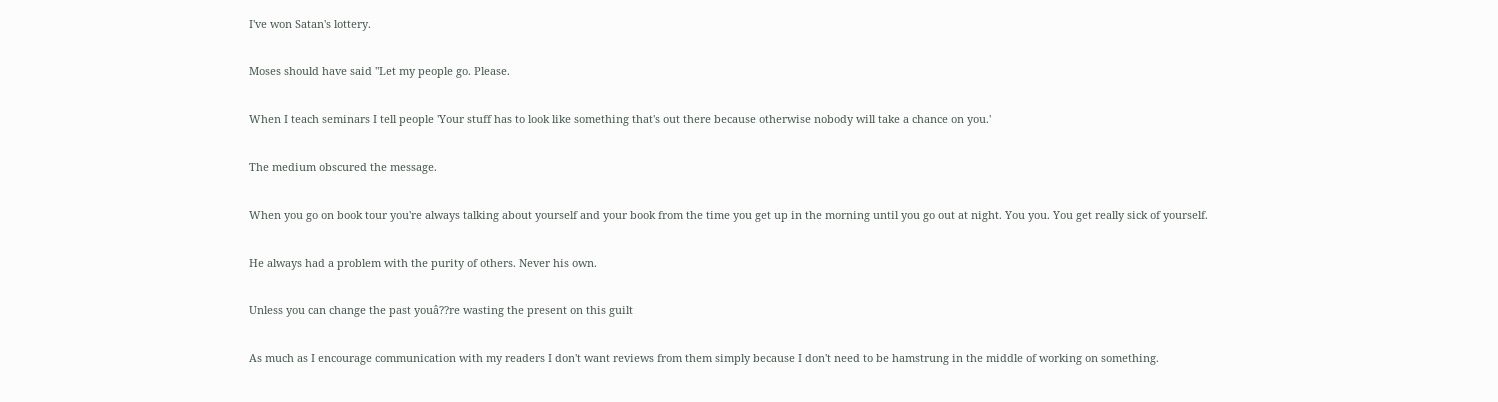I've won Satan's lottery.

Moses should have said "Let my people go. Please.

When I teach seminars I tell people 'Your stuff has to look like something that's out there because otherwise nobody will take a chance on you.'

The medium obscured the message.

When you go on book tour you're always talking about yourself and your book from the time you get up in the morning until you go out at night. You you. You get really sick of yourself.

He always had a problem with the purity of others. Never his own.

Unless you can change the past youâ??re wasting the present on this guilt

As much as I encourage communication with my readers I don't want reviews from them simply because I don't need to be hamstrung in the middle of working on something.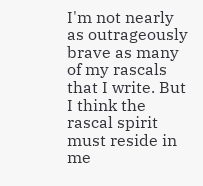I'm not nearly as outrageously brave as many of my rascals that I write. But I think the rascal spirit must reside in me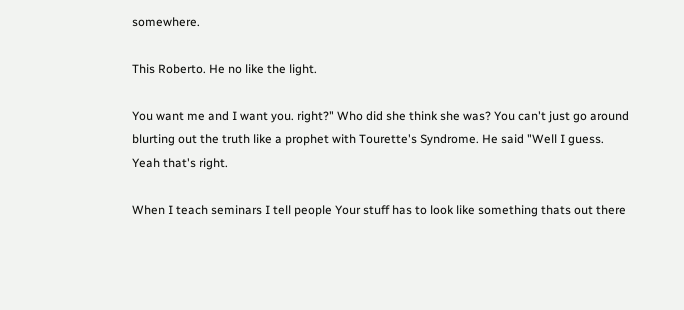somewhere.

This Roberto. He no like the light.

You want me and I want you. right?" Who did she think she was? You can't just go around blurting out the truth like a prophet with Tourette's Syndrome. He said "Well I guess. Yeah that's right.

When I teach seminars I tell people Your stuff has to look like something thats out there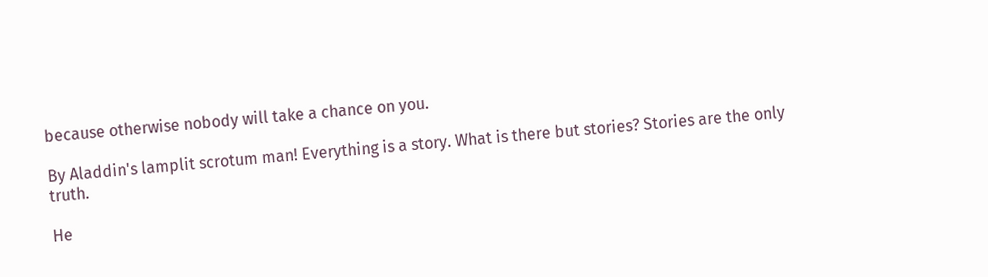because otherwise nobody will take a chance on you.

By Aladdin's lamplit scrotum man! Everything is a story. What is there but stories? Stories are the only truth.

He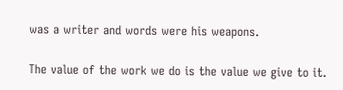was a writer and words were his weapons.

The value of the work we do is the value we give to it.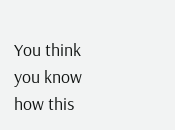You think you know how this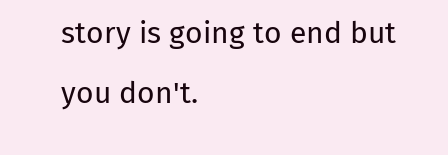story is going to end but you don't.